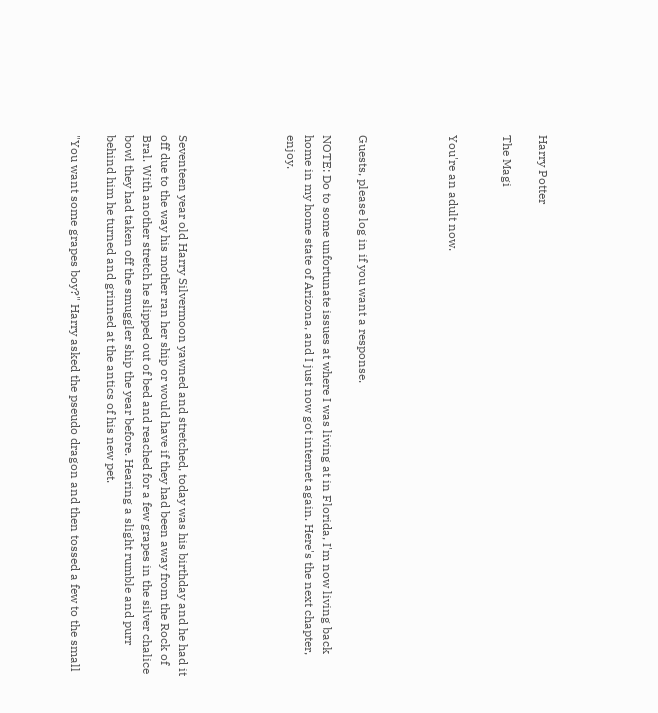Harry Potter

The Magi


You're an adult now.




Guests, please log in if you want a response.

NOTE: Do to some unfortunate issues at where I was living at in Florida, I'm now living back home in my home state of Arizona, and I just now got internet again. Here's the next chapter, enjoy.





Seventeen year old Harry Silvermoon yawned and stretched, today was his birthday and he had it off due to the way his mother ran her ship or would have if they had been away from the Rock of Bral. With another stretch he slipped out of bed and reached for a few grapes in the silver chalice bowl they had taken off the smuggler ship the year before. Hearing a slight rumble and purr behind him he turned and grinned at the antics of his new pet.

"You want some grapes boy?" Harry asked the pseudo dragon and then tossed a few to the small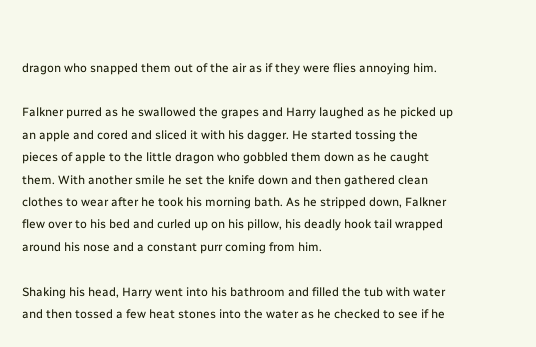dragon who snapped them out of the air as if they were flies annoying him.

Falkner purred as he swallowed the grapes and Harry laughed as he picked up an apple and cored and sliced it with his dagger. He started tossing the pieces of apple to the little dragon who gobbled them down as he caught them. With another smile he set the knife down and then gathered clean clothes to wear after he took his morning bath. As he stripped down, Falkner flew over to his bed and curled up on his pillow, his deadly hook tail wrapped around his nose and a constant purr coming from him.

Shaking his head, Harry went into his bathroom and filled the tub with water and then tossed a few heat stones into the water as he checked to see if he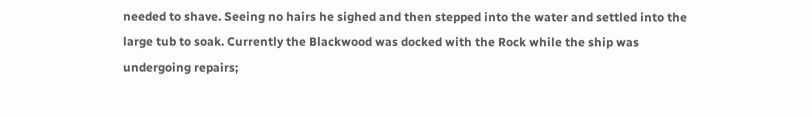needed to shave. Seeing no hairs he sighed and then stepped into the water and settled into the large tub to soak. Currently the Blackwood was docked with the Rock while the ship was undergoing repairs;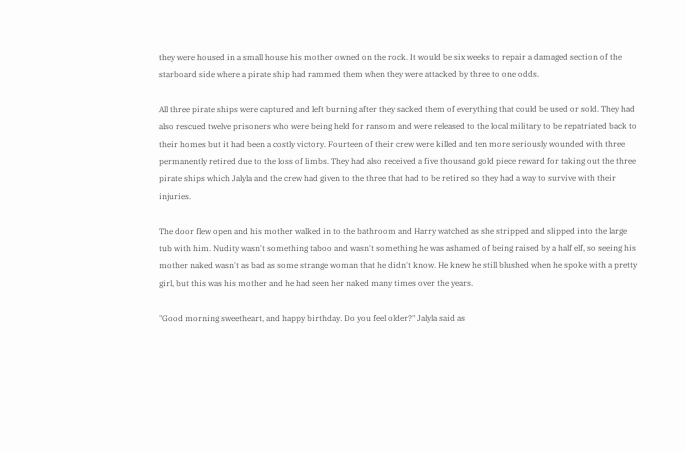they were housed in a small house his mother owned on the rock. It would be six weeks to repair a damaged section of the starboard side where a pirate ship had rammed them when they were attacked by three to one odds.

All three pirate ships were captured and left burning after they sacked them of everything that could be used or sold. They had also rescued twelve prisoners who were being held for ransom and were released to the local military to be repatriated back to their homes but it had been a costly victory. Fourteen of their crew were killed and ten more seriously wounded with three permanently retired due to the loss of limbs. They had also received a five thousand gold piece reward for taking out the three pirate ships which Jalyla and the crew had given to the three that had to be retired so they had a way to survive with their injuries.

The door flew open and his mother walked in to the bathroom and Harry watched as she stripped and slipped into the large tub with him. Nudity wasn't something taboo and wasn't something he was ashamed of being raised by a half elf, so seeing his mother naked wasn't as bad as some strange woman that he didn't know. He knew he still blushed when he spoke with a pretty girl, but this was his mother and he had seen her naked many times over the years.

"Good morning sweetheart, and happy birthday. Do you feel older?" Jalyla said as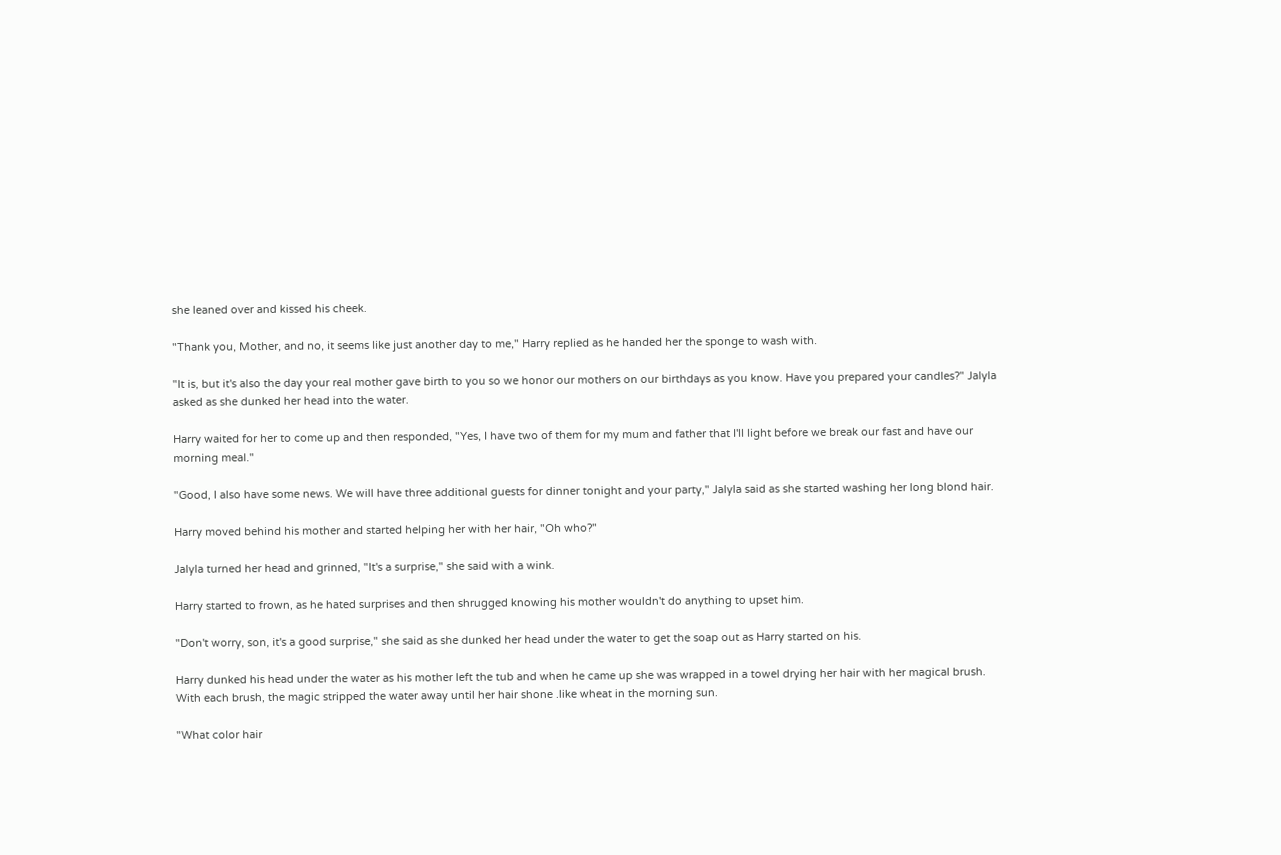she leaned over and kissed his cheek.

"Thank you, Mother, and no, it seems like just another day to me," Harry replied as he handed her the sponge to wash with.

"It is, but it's also the day your real mother gave birth to you so we honor our mothers on our birthdays as you know. Have you prepared your candles?" Jalyla asked as she dunked her head into the water.

Harry waited for her to come up and then responded, "Yes, I have two of them for my mum and father that I'll light before we break our fast and have our morning meal."

"Good, I also have some news. We will have three additional guests for dinner tonight and your party," Jalyla said as she started washing her long blond hair.

Harry moved behind his mother and started helping her with her hair, "Oh who?"

Jalyla turned her head and grinned, "It's a surprise," she said with a wink.

Harry started to frown, as he hated surprises and then shrugged knowing his mother wouldn't do anything to upset him.

"Don't worry, son, it's a good surprise," she said as she dunked her head under the water to get the soap out as Harry started on his.

Harry dunked his head under the water as his mother left the tub and when he came up she was wrapped in a towel drying her hair with her magical brush. With each brush, the magic stripped the water away until her hair shone .like wheat in the morning sun.

"What color hair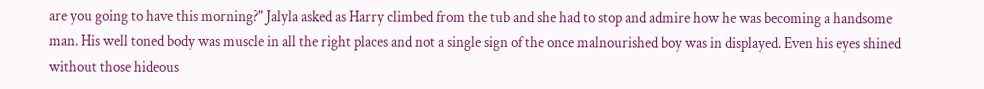are you going to have this morning?" Jalyla asked as Harry climbed from the tub and she had to stop and admire how he was becoming a handsome man. His well toned body was muscle in all the right places and not a single sign of the once malnourished boy was in displayed. Even his eyes shined without those hideous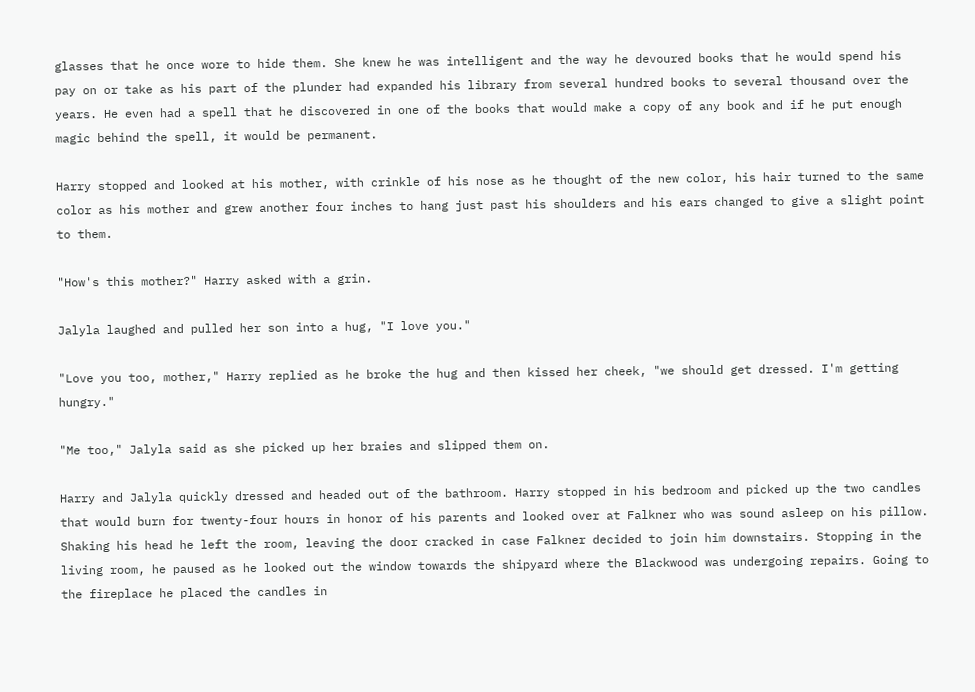glasses that he once wore to hide them. She knew he was intelligent and the way he devoured books that he would spend his pay on or take as his part of the plunder had expanded his library from several hundred books to several thousand over the years. He even had a spell that he discovered in one of the books that would make a copy of any book and if he put enough magic behind the spell, it would be permanent.

Harry stopped and looked at his mother, with crinkle of his nose as he thought of the new color, his hair turned to the same color as his mother and grew another four inches to hang just past his shoulders and his ears changed to give a slight point to them.

"How's this mother?" Harry asked with a grin.

Jalyla laughed and pulled her son into a hug, "I love you."

"Love you too, mother," Harry replied as he broke the hug and then kissed her cheek, "we should get dressed. I'm getting hungry."

"Me too," Jalyla said as she picked up her braies and slipped them on.

Harry and Jalyla quickly dressed and headed out of the bathroom. Harry stopped in his bedroom and picked up the two candles that would burn for twenty-four hours in honor of his parents and looked over at Falkner who was sound asleep on his pillow. Shaking his head he left the room, leaving the door cracked in case Falkner decided to join him downstairs. Stopping in the living room, he paused as he looked out the window towards the shipyard where the Blackwood was undergoing repairs. Going to the fireplace he placed the candles in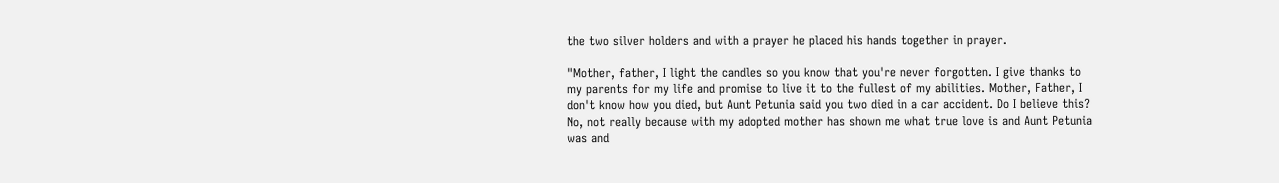the two silver holders and with a prayer he placed his hands together in prayer.

"Mother, father, I light the candles so you know that you're never forgotten. I give thanks to my parents for my life and promise to live it to the fullest of my abilities. Mother, Father, I don't know how you died, but Aunt Petunia said you two died in a car accident. Do I believe this? No, not really because with my adopted mother has shown me what true love is and Aunt Petunia was and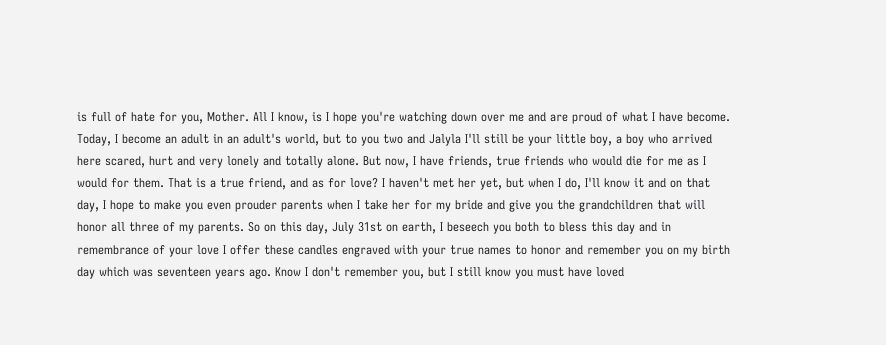is full of hate for you, Mother. All I know, is I hope you're watching down over me and are proud of what I have become. Today, I become an adult in an adult's world, but to you two and Jalyla I'll still be your little boy, a boy who arrived here scared, hurt and very lonely and totally alone. But now, I have friends, true friends who would die for me as I would for them. That is a true friend, and as for love? I haven't met her yet, but when I do, I'll know it and on that day, I hope to make you even prouder parents when I take her for my bride and give you the grandchildren that will honor all three of my parents. So on this day, July 31st on earth, I beseech you both to bless this day and in remembrance of your love I offer these candles engraved with your true names to honor and remember you on my birth day which was seventeen years ago. Know I don't remember you, but I still know you must have loved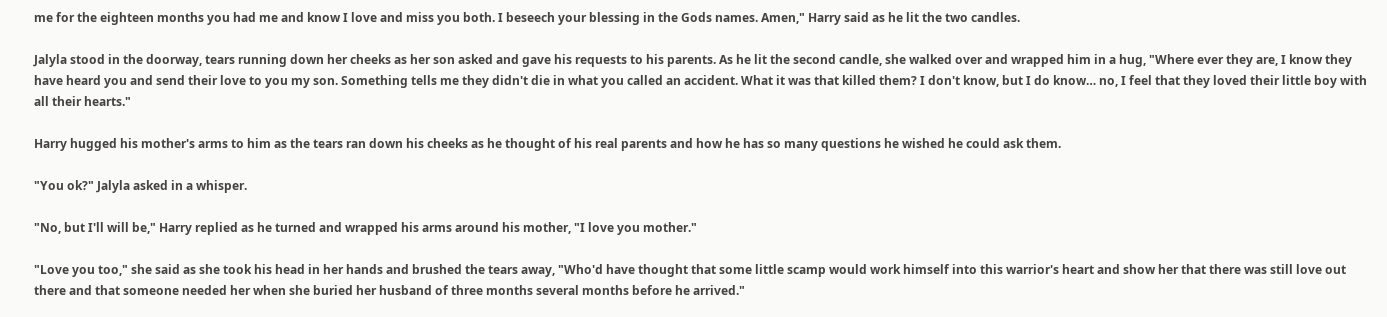me for the eighteen months you had me and know I love and miss you both. I beseech your blessing in the Gods names. Amen," Harry said as he lit the two candles.

Jalyla stood in the doorway, tears running down her cheeks as her son asked and gave his requests to his parents. As he lit the second candle, she walked over and wrapped him in a hug, "Where ever they are, I know they have heard you and send their love to you my son. Something tells me they didn't die in what you called an accident. What it was that killed them? I don't know, but I do know… no, I feel that they loved their little boy with all their hearts."

Harry hugged his mother's arms to him as the tears ran down his cheeks as he thought of his real parents and how he has so many questions he wished he could ask them.

"You ok?" Jalyla asked in a whisper.

"No, but I'll will be," Harry replied as he turned and wrapped his arms around his mother, "I love you mother."

"Love you too," she said as she took his head in her hands and brushed the tears away, "Who'd have thought that some little scamp would work himself into this warrior's heart and show her that there was still love out there and that someone needed her when she buried her husband of three months several months before he arrived."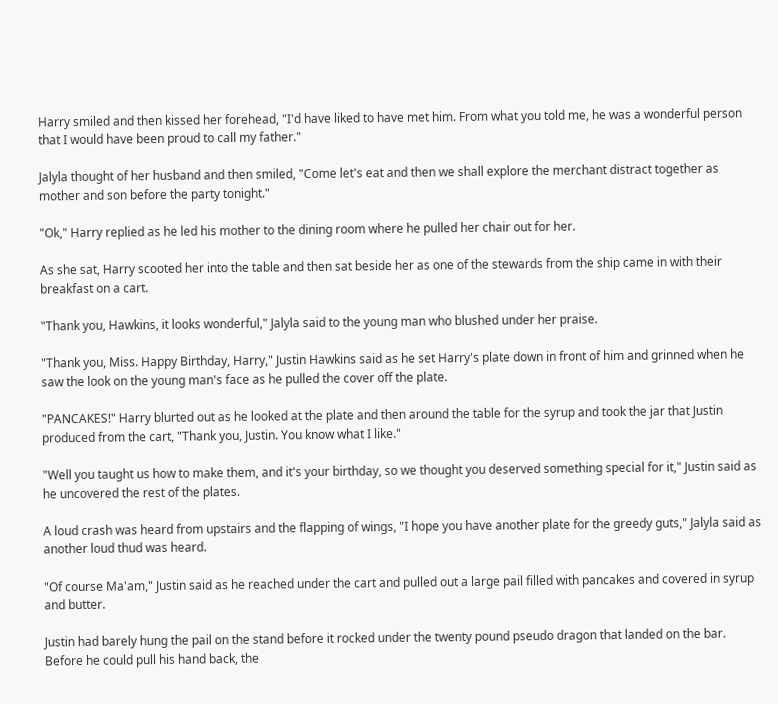Harry smiled and then kissed her forehead, "I'd have liked to have met him. From what you told me, he was a wonderful person that I would have been proud to call my father."

Jalyla thought of her husband and then smiled, "Come let's eat and then we shall explore the merchant distract together as mother and son before the party tonight."

"Ok," Harry replied as he led his mother to the dining room where he pulled her chair out for her.

As she sat, Harry scooted her into the table and then sat beside her as one of the stewards from the ship came in with their breakfast on a cart.

"Thank you, Hawkins, it looks wonderful," Jalyla said to the young man who blushed under her praise.

"Thank you, Miss. Happy Birthday, Harry," Justin Hawkins said as he set Harry's plate down in front of him and grinned when he saw the look on the young man's face as he pulled the cover off the plate.

"PANCAKES!" Harry blurted out as he looked at the plate and then around the table for the syrup and took the jar that Justin produced from the cart, "Thank you, Justin. You know what I like."

"Well you taught us how to make them, and it's your birthday, so we thought you deserved something special for it," Justin said as he uncovered the rest of the plates.

A loud crash was heard from upstairs and the flapping of wings, "I hope you have another plate for the greedy guts," Jalyla said as another loud thud was heard.

"Of course Ma'am," Justin said as he reached under the cart and pulled out a large pail filled with pancakes and covered in syrup and butter.

Justin had barely hung the pail on the stand before it rocked under the twenty pound pseudo dragon that landed on the bar. Before he could pull his hand back, the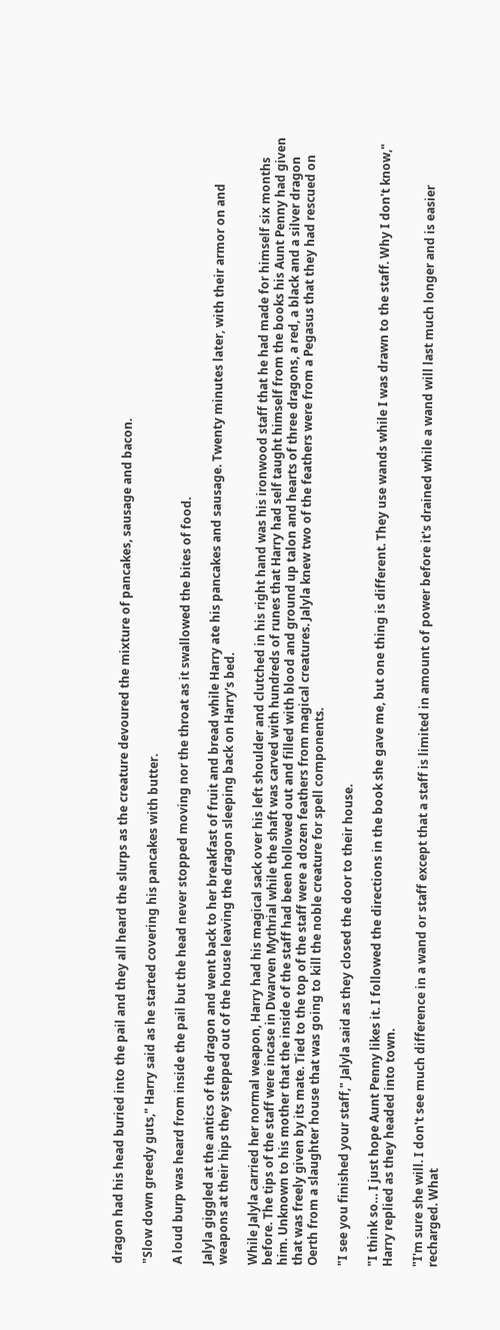dragon had his head buried into the pail and they all heard the slurps as the creature devoured the mixture of pancakes, sausage and bacon.

"Slow down greedy guts," Harry said as he started covering his pancakes with butter.

A loud burp was heard from inside the pail but the head never stopped moving nor the throat as it swallowed the bites of food.

Jalyla giggled at the antics of the dragon and went back to her breakfast of fruit and bread while Harry ate his pancakes and sausage. Twenty minutes later, with their armor on and weapons at their hips they stepped out of the house leaving the dragon sleeping back on Harry's bed.

While Jalyla carried her normal weapon, Harry had his magical sack over his left shoulder and clutched in his right hand was his ironwood staff that he had made for himself six months before. The tips of the staff were incase in Dwarven Mythrial while the shaft was carved with hundreds of runes that Harry had self taught himself from the books his Aunt Penny had given him. Unknown to his mother that the inside of the staff had been hollowed out and filled with blood and ground up talon and hearts of three dragons, a red, a black and a silver dragon that was freely given by its mate. Tied to the top of the staff were a dozen feathers from magical creatures. Jalyla knew two of the feathers were from a Pegasus that they had rescued on Oerth from a slaughter house that was going to kill the noble creature for spell components.

"I see you finished your staff," Jalyla said as they closed the door to their house.

"I think so… I just hope Aunt Penny likes it. I followed the directions in the book she gave me, but one thing is different. They use wands while I was drawn to the staff. Why I don't know," Harry replied as they headed into town.

"I'm sure she will. I don't see much difference in a wand or staff except that a staff is limited in amount of power before it's drained while a wand will last much longer and is easier recharged. What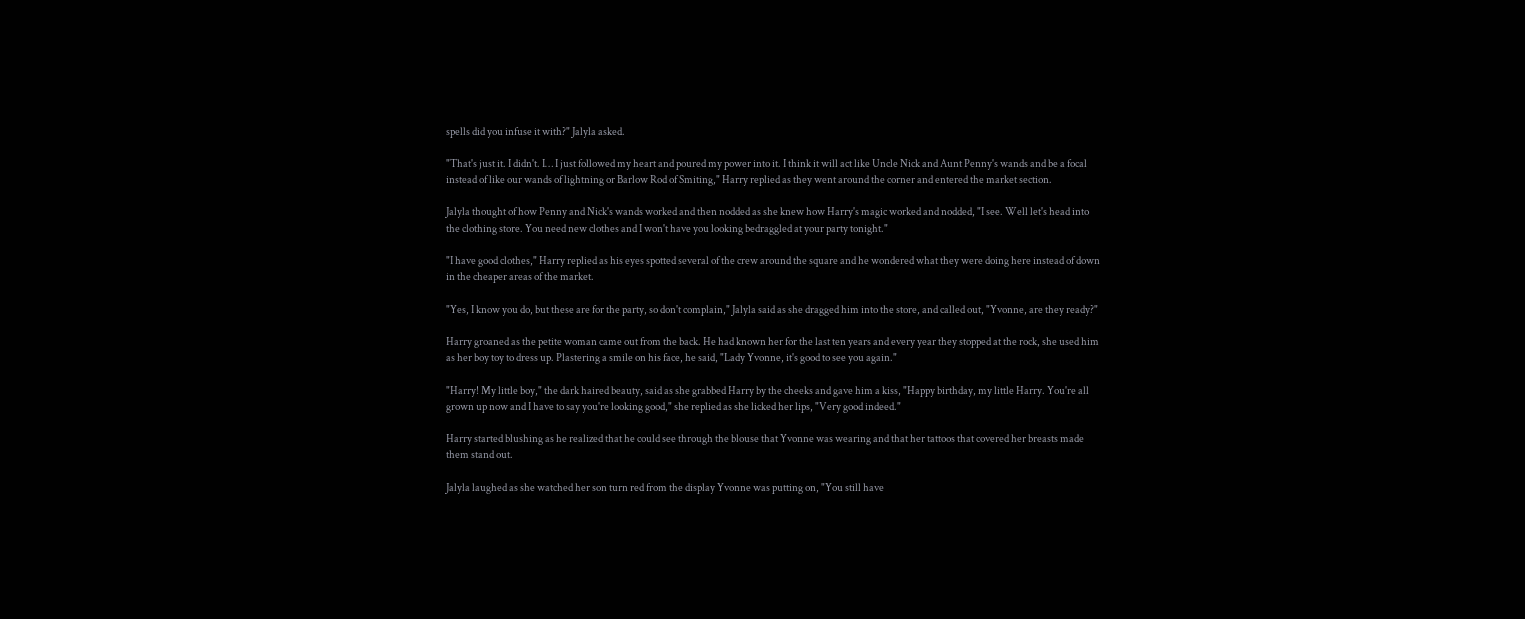spells did you infuse it with?" Jalyla asked.

"That's just it. I didn't. I… I just followed my heart and poured my power into it. I think it will act like Uncle Nick and Aunt Penny's wands and be a focal instead of like our wands of lightning or Barlow Rod of Smiting," Harry replied as they went around the corner and entered the market section.

Jalyla thought of how Penny and Nick's wands worked and then nodded as she knew how Harry's magic worked and nodded, "I see. Well let's head into the clothing store. You need new clothes and I won't have you looking bedraggled at your party tonight."

"I have good clothes," Harry replied as his eyes spotted several of the crew around the square and he wondered what they were doing here instead of down in the cheaper areas of the market.

"Yes, I know you do, but these are for the party, so don't complain," Jalyla said as she dragged him into the store, and called out, "Yvonne, are they ready?"

Harry groaned as the petite woman came out from the back. He had known her for the last ten years and every year they stopped at the rock, she used him as her boy toy to dress up. Plastering a smile on his face, he said, "Lady Yvonne, it's good to see you again."

"Harry! My little boy," the dark haired beauty, said as she grabbed Harry by the cheeks and gave him a kiss, "Happy birthday, my little Harry. You're all grown up now and I have to say you're looking good," she replied as she licked her lips, "Very good indeed."

Harry started blushing as he realized that he could see through the blouse that Yvonne was wearing and that her tattoos that covered her breasts made them stand out.

Jalyla laughed as she watched her son turn red from the display Yvonne was putting on, "You still have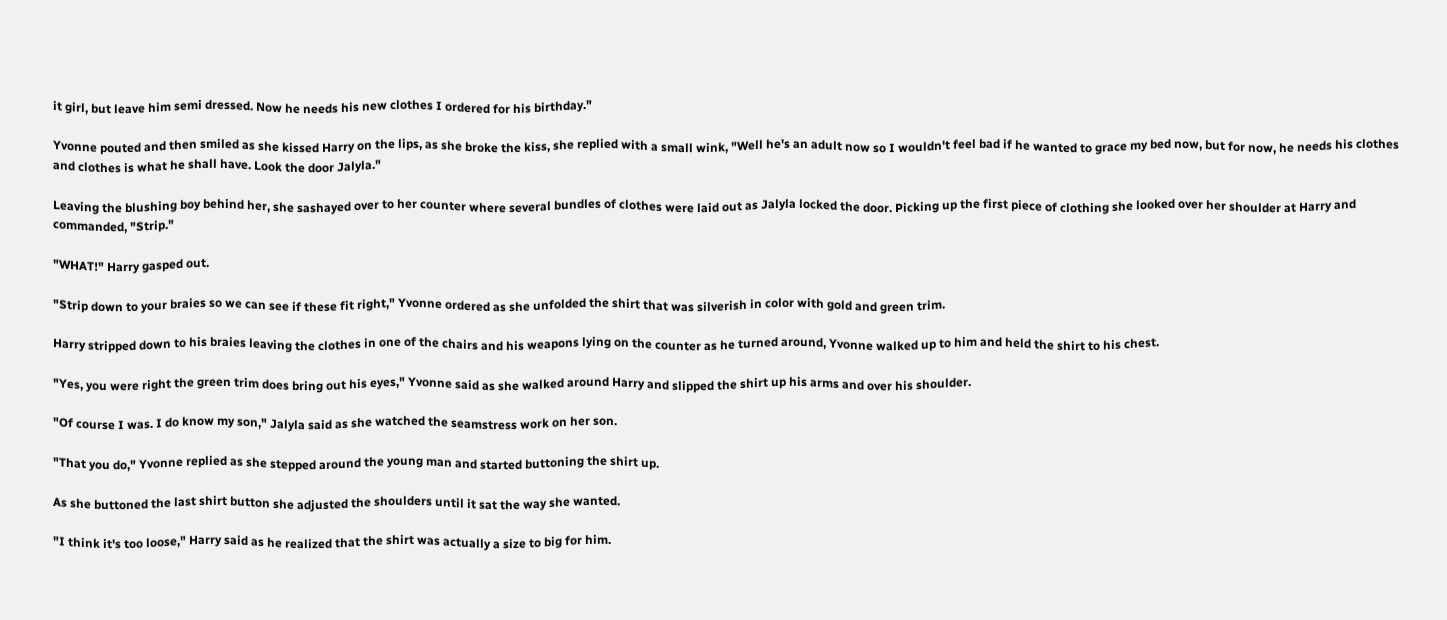it girl, but leave him semi dressed. Now he needs his new clothes I ordered for his birthday."

Yvonne pouted and then smiled as she kissed Harry on the lips, as she broke the kiss, she replied with a small wink, "Well he's an adult now so I wouldn't feel bad if he wanted to grace my bed now, but for now, he needs his clothes and clothes is what he shall have. Look the door Jalyla."

Leaving the blushing boy behind her, she sashayed over to her counter where several bundles of clothes were laid out as Jalyla locked the door. Picking up the first piece of clothing she looked over her shoulder at Harry and commanded, "Strip."

"WHAT!" Harry gasped out.

"Strip down to your braies so we can see if these fit right," Yvonne ordered as she unfolded the shirt that was silverish in color with gold and green trim.

Harry stripped down to his braies leaving the clothes in one of the chairs and his weapons lying on the counter as he turned around, Yvonne walked up to him and held the shirt to his chest.

"Yes, you were right the green trim does bring out his eyes," Yvonne said as she walked around Harry and slipped the shirt up his arms and over his shoulder.

"Of course I was. I do know my son," Jalyla said as she watched the seamstress work on her son.

"That you do," Yvonne replied as she stepped around the young man and started buttoning the shirt up.

As she buttoned the last shirt button she adjusted the shoulders until it sat the way she wanted.

"I think it's too loose," Harry said as he realized that the shirt was actually a size to big for him.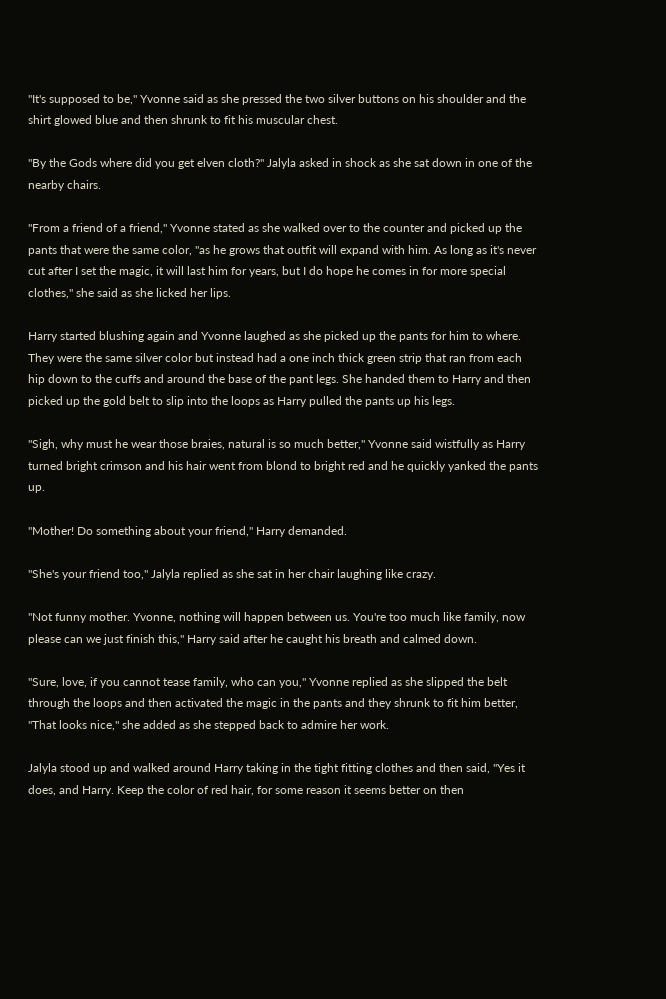"It's supposed to be," Yvonne said as she pressed the two silver buttons on his shoulder and the shirt glowed blue and then shrunk to fit his muscular chest.

"By the Gods where did you get elven cloth?" Jalyla asked in shock as she sat down in one of the nearby chairs.

"From a friend of a friend," Yvonne stated as she walked over to the counter and picked up the pants that were the same color, "as he grows that outfit will expand with him. As long as it's never cut after I set the magic, it will last him for years, but I do hope he comes in for more special clothes," she said as she licked her lips.

Harry started blushing again and Yvonne laughed as she picked up the pants for him to where. They were the same silver color but instead had a one inch thick green strip that ran from each hip down to the cuffs and around the base of the pant legs. She handed them to Harry and then picked up the gold belt to slip into the loops as Harry pulled the pants up his legs.

"Sigh, why must he wear those braies, natural is so much better," Yvonne said wistfully as Harry turned bright crimson and his hair went from blond to bright red and he quickly yanked the pants up.

"Mother! Do something about your friend," Harry demanded.

"She's your friend too," Jalyla replied as she sat in her chair laughing like crazy.

"Not funny mother. Yvonne, nothing will happen between us. You're too much like family, now please can we just finish this," Harry said after he caught his breath and calmed down.

"Sure, love, if you cannot tease family, who can you," Yvonne replied as she slipped the belt through the loops and then activated the magic in the pants and they shrunk to fit him better, "That looks nice," she added as she stepped back to admire her work.

Jalyla stood up and walked around Harry taking in the tight fitting clothes and then said, "Yes it does, and Harry. Keep the color of red hair, for some reason it seems better on then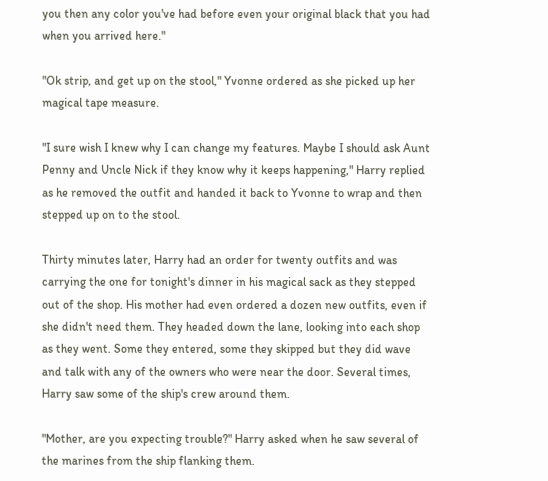you then any color you've had before even your original black that you had when you arrived here."

"Ok strip, and get up on the stool," Yvonne ordered as she picked up her magical tape measure.

"I sure wish I knew why I can change my features. Maybe I should ask Aunt Penny and Uncle Nick if they know why it keeps happening," Harry replied as he removed the outfit and handed it back to Yvonne to wrap and then stepped up on to the stool.

Thirty minutes later, Harry had an order for twenty outfits and was carrying the one for tonight's dinner in his magical sack as they stepped out of the shop. His mother had even ordered a dozen new outfits, even if she didn't need them. They headed down the lane, looking into each shop as they went. Some they entered, some they skipped but they did wave and talk with any of the owners who were near the door. Several times, Harry saw some of the ship's crew around them.

"Mother, are you expecting trouble?" Harry asked when he saw several of the marines from the ship flanking them.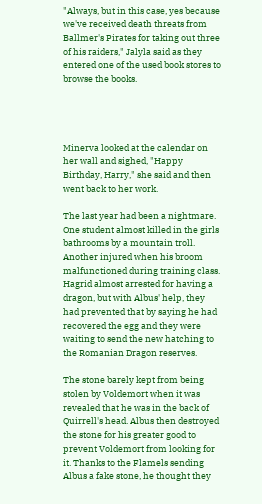"Always, but in this case, yes because we've received death threats from Ballmer's Pirates for taking out three of his raiders," Jalyla said as they entered one of the used book stores to browse the books.




Minerva looked at the calendar on her wall and sighed, "Happy Birthday, Harry," she said and then went back to her work.

The last year had been a nightmare. One student almost killed in the girls bathrooms by a mountain troll. Another injured when his broom malfunctioned during training class. Hagrid almost arrested for having a dragon, but with Albus' help, they had prevented that by saying he had recovered the egg and they were waiting to send the new hatching to the Romanian Dragon reserves.

The stone barely kept from being stolen by Voldemort when it was revealed that he was in the back of Quirrell's head. Albus then destroyed the stone for his greater good to prevent Voldemort from looking for it. Thanks to the Flamels sending Albus a fake stone, he thought they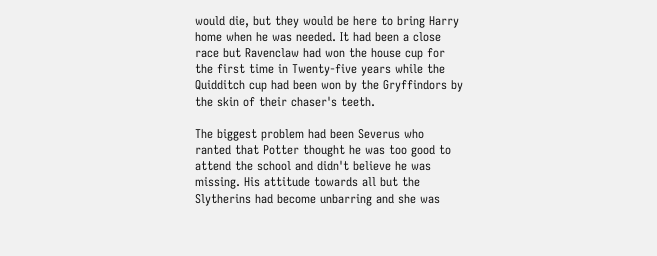would die, but they would be here to bring Harry home when he was needed. It had been a close race but Ravenclaw had won the house cup for the first time in Twenty-five years while the Quidditch cup had been won by the Gryffindors by the skin of their chaser's teeth.

The biggest problem had been Severus who ranted that Potter thought he was too good to attend the school and didn't believe he was missing. His attitude towards all but the Slytherins had become unbarring and she was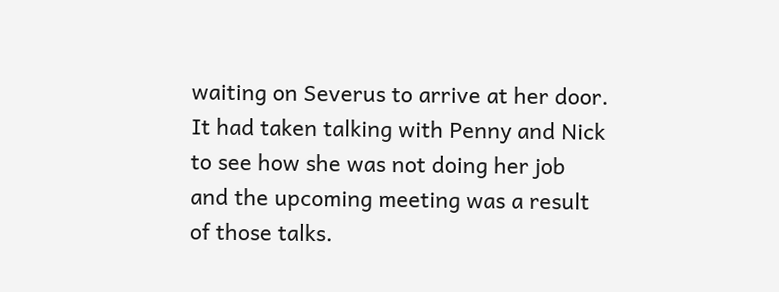waiting on Severus to arrive at her door. It had taken talking with Penny and Nick to see how she was not doing her job and the upcoming meeting was a result of those talks.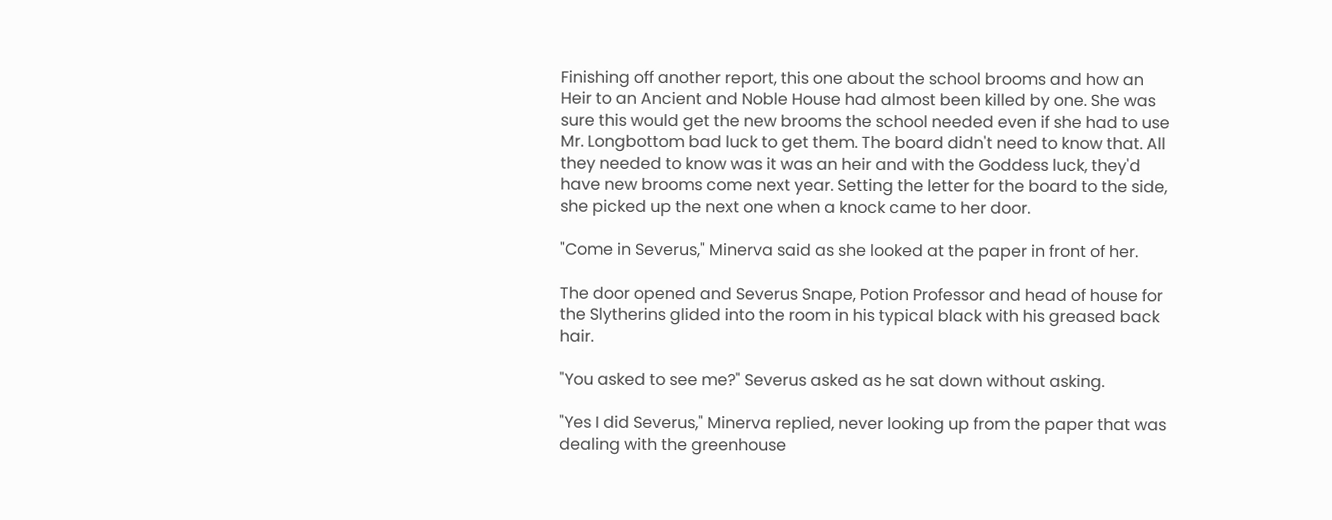Finishing off another report, this one about the school brooms and how an Heir to an Ancient and Noble House had almost been killed by one. She was sure this would get the new brooms the school needed even if she had to use Mr. Longbottom bad luck to get them. The board didn't need to know that. All they needed to know was it was an heir and with the Goddess luck, they'd have new brooms come next year. Setting the letter for the board to the side, she picked up the next one when a knock came to her door.

"Come in Severus," Minerva said as she looked at the paper in front of her.

The door opened and Severus Snape, Potion Professor and head of house for the Slytherins glided into the room in his typical black with his greased back hair.

"You asked to see me?" Severus asked as he sat down without asking.

"Yes I did Severus," Minerva replied, never looking up from the paper that was dealing with the greenhouse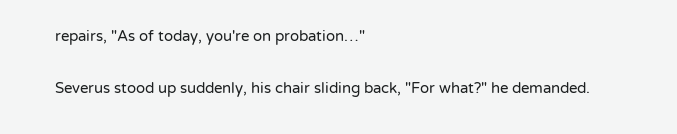repairs, "As of today, you're on probation…"

Severus stood up suddenly, his chair sliding back, "For what?" he demanded.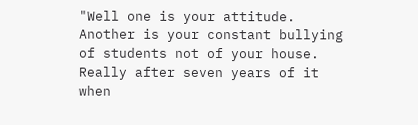"Well one is your attitude. Another is your constant bullying of students not of your house. Really after seven years of it when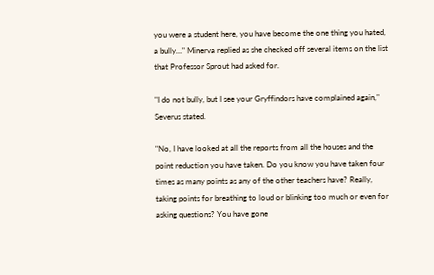you were a student here, you have become the one thing you hated, a bully…" Minerva replied as she checked off several items on the list that Professor Sprout had asked for.

"I do not bully, but I see your Gryffindors have complained again," Severus stated.

"No, I have looked at all the reports from all the houses and the point reduction you have taken. Do you know you have taken four times as many points as any of the other teachers have? Really, taking points for breathing to loud or blinking too much or even for asking questions? You have gone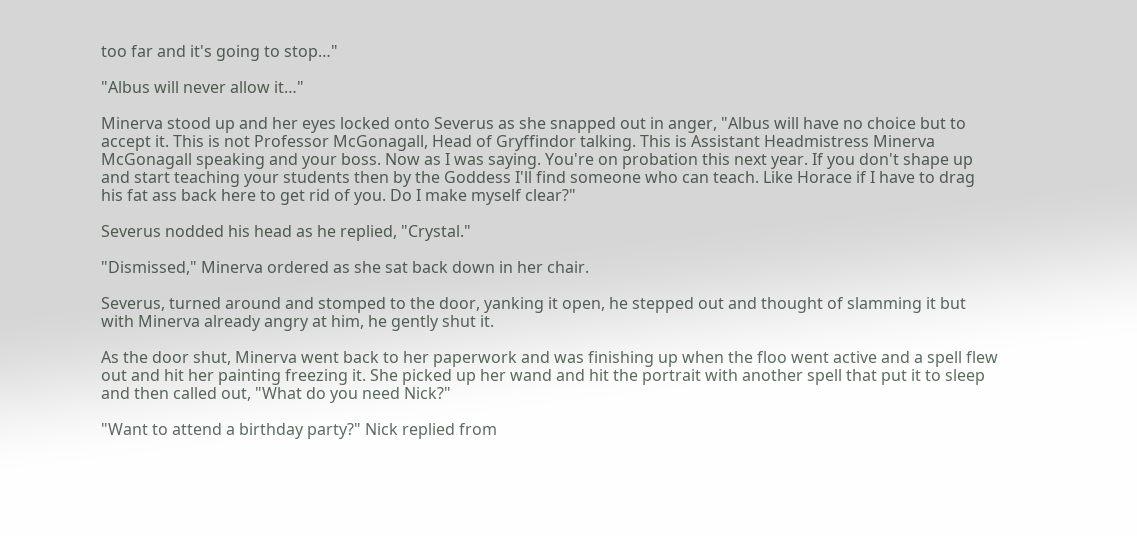too far and it's going to stop…"

"Albus will never allow it…"

Minerva stood up and her eyes locked onto Severus as she snapped out in anger, "Albus will have no choice but to accept it. This is not Professor McGonagall, Head of Gryffindor talking. This is Assistant Headmistress Minerva McGonagall speaking and your boss. Now as I was saying. You're on probation this next year. If you don't shape up and start teaching your students then by the Goddess I'll find someone who can teach. Like Horace if I have to drag his fat ass back here to get rid of you. Do I make myself clear?"

Severus nodded his head as he replied, "Crystal."

"Dismissed," Minerva ordered as she sat back down in her chair.

Severus, turned around and stomped to the door, yanking it open, he stepped out and thought of slamming it but with Minerva already angry at him, he gently shut it.

As the door shut, Minerva went back to her paperwork and was finishing up when the floo went active and a spell flew out and hit her painting freezing it. She picked up her wand and hit the portrait with another spell that put it to sleep and then called out, "What do you need Nick?"

"Want to attend a birthday party?" Nick replied from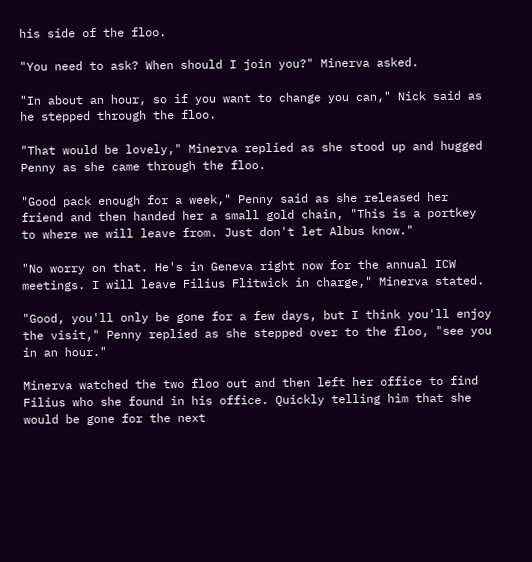his side of the floo.

"You need to ask? When should I join you?" Minerva asked.

"In about an hour, so if you want to change you can," Nick said as he stepped through the floo.

"That would be lovely," Minerva replied as she stood up and hugged Penny as she came through the floo.

"Good pack enough for a week," Penny said as she released her friend and then handed her a small gold chain, "This is a portkey to where we will leave from. Just don't let Albus know."

"No worry on that. He's in Geneva right now for the annual ICW meetings. I will leave Filius Flitwick in charge," Minerva stated.

"Good, you'll only be gone for a few days, but I think you'll enjoy the visit," Penny replied as she stepped over to the floo, "see you in an hour."

Minerva watched the two floo out and then left her office to find Filius who she found in his office. Quickly telling him that she would be gone for the next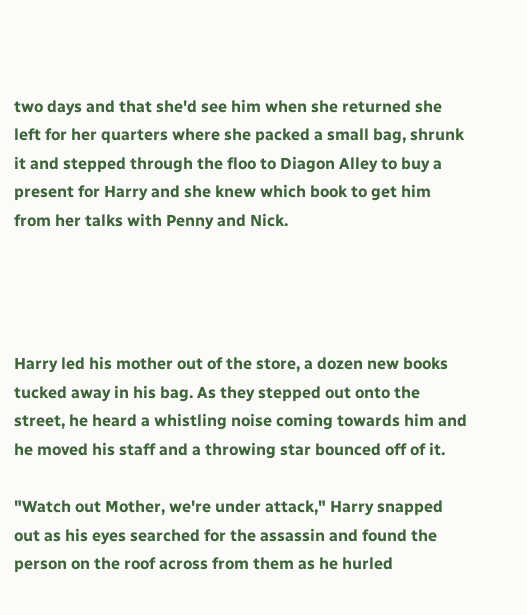two days and that she'd see him when she returned she left for her quarters where she packed a small bag, shrunk it and stepped through the floo to Diagon Alley to buy a present for Harry and she knew which book to get him from her talks with Penny and Nick.




Harry led his mother out of the store, a dozen new books tucked away in his bag. As they stepped out onto the street, he heard a whistling noise coming towards him and he moved his staff and a throwing star bounced off of it.

"Watch out Mother, we're under attack," Harry snapped out as his eyes searched for the assassin and found the person on the roof across from them as he hurled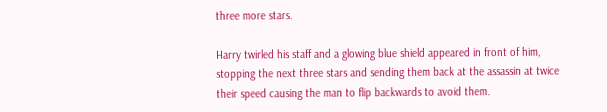three more stars.

Harry twirled his staff and a glowing blue shield appeared in front of him, stopping the next three stars and sending them back at the assassin at twice their speed causing the man to flip backwards to avoid them.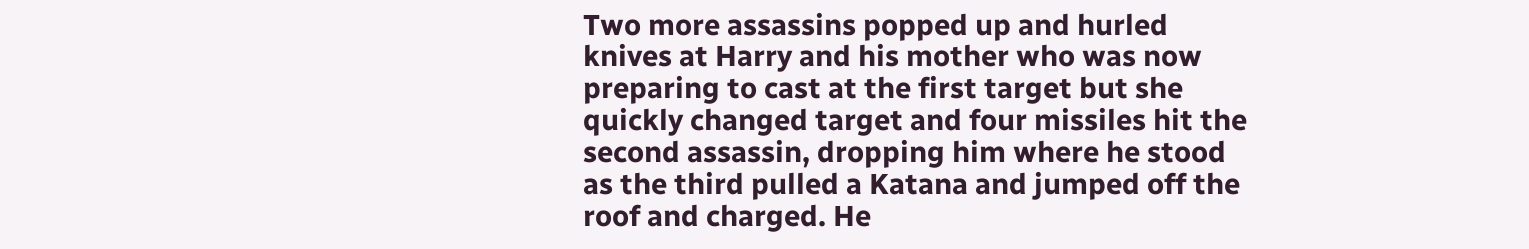Two more assassins popped up and hurled knives at Harry and his mother who was now preparing to cast at the first target but she quickly changed target and four missiles hit the second assassin, dropping him where he stood as the third pulled a Katana and jumped off the roof and charged. He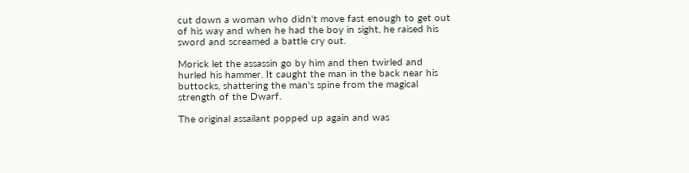cut down a woman who didn't move fast enough to get out of his way and when he had the boy in sight, he raised his sword and screamed a battle cry out.

Morick let the assassin go by him and then twirled and hurled his hammer. It caught the man in the back near his buttocks, shattering the man's spine from the magical strength of the Dwarf.

The original assailant popped up again and was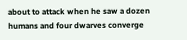about to attack when he saw a dozen humans and four dwarves converge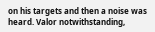on his targets and then a noise was heard. Valor notwithstanding,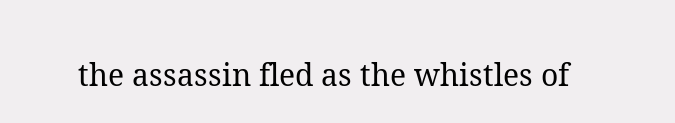the assassin fled as the whistles of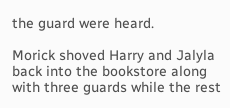the guard were heard.

Morick shoved Harry and Jalyla back into the bookstore along with three guards while the rest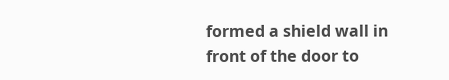formed a shield wall in front of the door to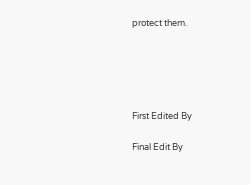protect them.





First Edited By

Final Edit By